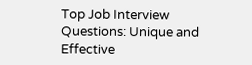Top Job Interview Questions: Unique and Effective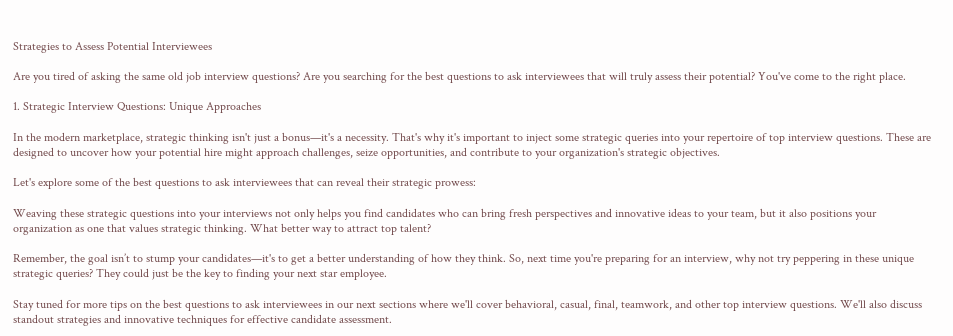Strategies to Assess Potential Interviewees

Are you tired of asking the same old job interview questions? Are you searching for the best questions to ask interviewees that will truly assess their potential? You've come to the right place.

1. Strategic Interview Questions: Unique Approaches

In the modern marketplace, strategic thinking isn't just a bonus—it's a necessity. That's why it's important to inject some strategic queries into your repertoire of top interview questions. These are designed to uncover how your potential hire might approach challenges, seize opportunities, and contribute to your organization's strategic objectives.

Let's explore some of the best questions to ask interviewees that can reveal their strategic prowess:

Weaving these strategic questions into your interviews not only helps you find candidates who can bring fresh perspectives and innovative ideas to your team, but it also positions your organization as one that values strategic thinking. What better way to attract top talent?

Remember, the goal isn’t to stump your candidates—it's to get a better understanding of how they think. So, next time you're preparing for an interview, why not try peppering in these unique strategic queries? They could just be the key to finding your next star employee.

Stay tuned for more tips on the best questions to ask interviewees in our next sections where we'll cover behavioral, casual, final, teamwork, and other top interview questions. We'll also discuss standout strategies and innovative techniques for effective candidate assessment.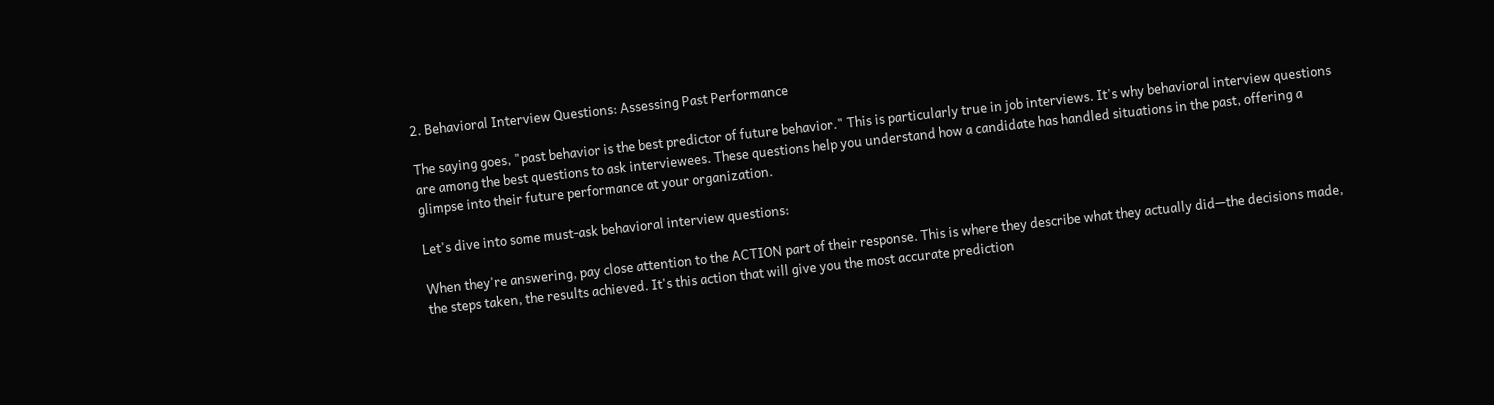2. Behavioral Interview Questions: Assessing Past Performance

The saying goes, "past behavior is the best predictor of future behavior." This is particularly true in job interviews. It's why behavioral interview questions are among the best questions to ask interviewees. These questions help you understand how a candidate has handled situations in the past, offering a glimpse into their future performance at your organization.

Let's dive into some must-ask behavioral interview questions:

When they're answering, pay close attention to the ACTION part of their response. This is where they describe what they actually did—the decisions made, the steps taken, the results achieved. It's this action that will give you the most accurate prediction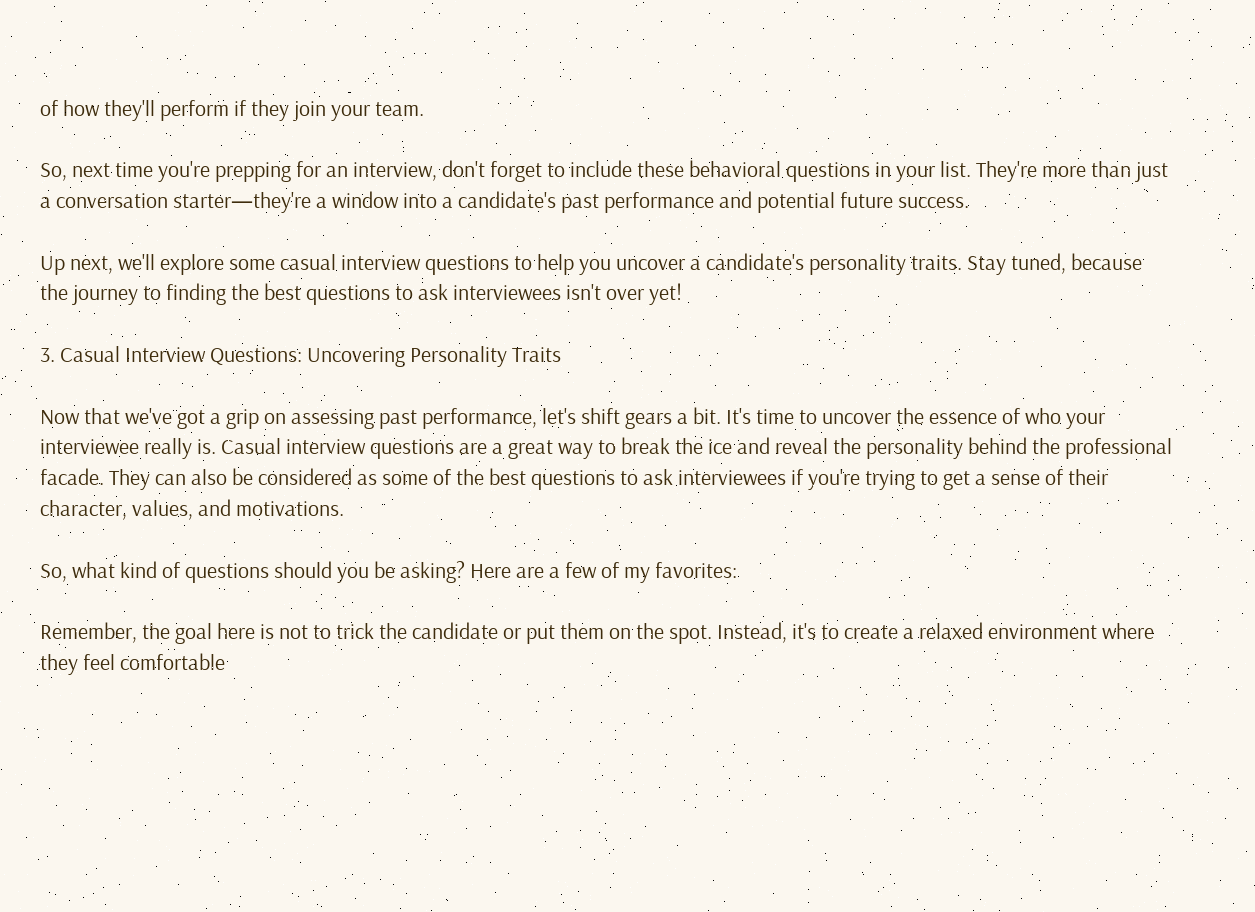of how they'll perform if they join your team.

So, next time you're prepping for an interview, don't forget to include these behavioral questions in your list. They're more than just a conversation starter—they're a window into a candidate's past performance and potential future success.

Up next, we'll explore some casual interview questions to help you uncover a candidate's personality traits. Stay tuned, because the journey to finding the best questions to ask interviewees isn't over yet!

3. Casual Interview Questions: Uncovering Personality Traits

Now that we've got a grip on assessing past performance, let's shift gears a bit. It's time to uncover the essence of who your interviewee really is. Casual interview questions are a great way to break the ice and reveal the personality behind the professional facade. They can also be considered as some of the best questions to ask interviewees if you're trying to get a sense of their character, values, and motivations.

So, what kind of questions should you be asking? Here are a few of my favorites:

Remember, the goal here is not to trick the candidate or put them on the spot. Instead, it's to create a relaxed environment where they feel comfortable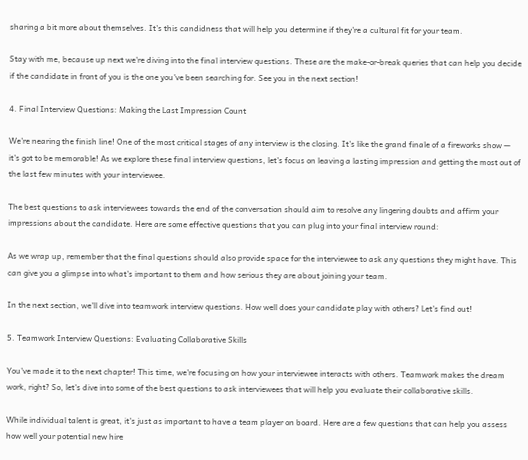sharing a bit more about themselves. It's this candidness that will help you determine if they're a cultural fit for your team.

Stay with me, because up next we're diving into the final interview questions. These are the make-or-break queries that can help you decide if the candidate in front of you is the one you've been searching for. See you in the next section!

4. Final Interview Questions: Making the Last Impression Count

We're nearing the finish line! One of the most critical stages of any interview is the closing. It's like the grand finale of a fireworks show — it's got to be memorable! As we explore these final interview questions, let's focus on leaving a lasting impression and getting the most out of the last few minutes with your interviewee.

The best questions to ask interviewees towards the end of the conversation should aim to resolve any lingering doubts and affirm your impressions about the candidate. Here are some effective questions that you can plug into your final interview round:

As we wrap up, remember that the final questions should also provide space for the interviewee to ask any questions they might have. This can give you a glimpse into what's important to them and how serious they are about joining your team.

In the next section, we'll dive into teamwork interview questions. How well does your candidate play with others? Let's find out!

5. Teamwork Interview Questions: Evaluating Collaborative Skills

You've made it to the next chapter! This time, we're focusing on how your interviewee interacts with others. Teamwork makes the dream work, right? So, let's dive into some of the best questions to ask interviewees that will help you evaluate their collaborative skills.

While individual talent is great, it's just as important to have a team player on board. Here are a few questions that can help you assess how well your potential new hire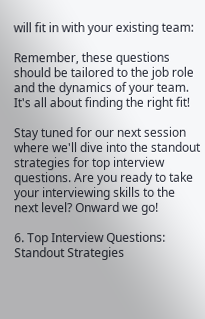will fit in with your existing team:

Remember, these questions should be tailored to the job role and the dynamics of your team. It's all about finding the right fit!

Stay tuned for our next session where we'll dive into the standout strategies for top interview questions. Are you ready to take your interviewing skills to the next level? Onward we go!

6. Top Interview Questions: Standout Strategies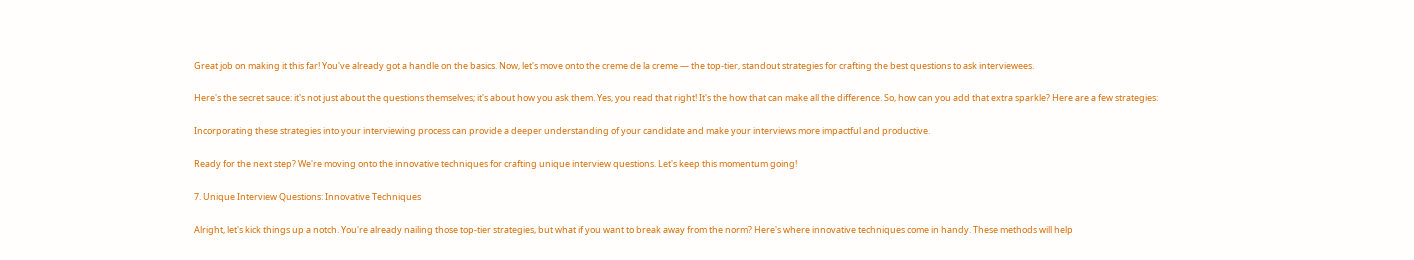Great job on making it this far! You've already got a handle on the basics. Now, let's move onto the creme de la creme — the top-tier, standout strategies for crafting the best questions to ask interviewees.

Here's the secret sauce: it's not just about the questions themselves; it's about how you ask them. Yes, you read that right! It's the how that can make all the difference. So, how can you add that extra sparkle? Here are a few strategies:

Incorporating these strategies into your interviewing process can provide a deeper understanding of your candidate and make your interviews more impactful and productive.

Ready for the next step? We're moving onto the innovative techniques for crafting unique interview questions. Let's keep this momentum going!

7. Unique Interview Questions: Innovative Techniques

Alright, let's kick things up a notch. You're already nailing those top-tier strategies, but what if you want to break away from the norm? Here's where innovative techniques come in handy. These methods will help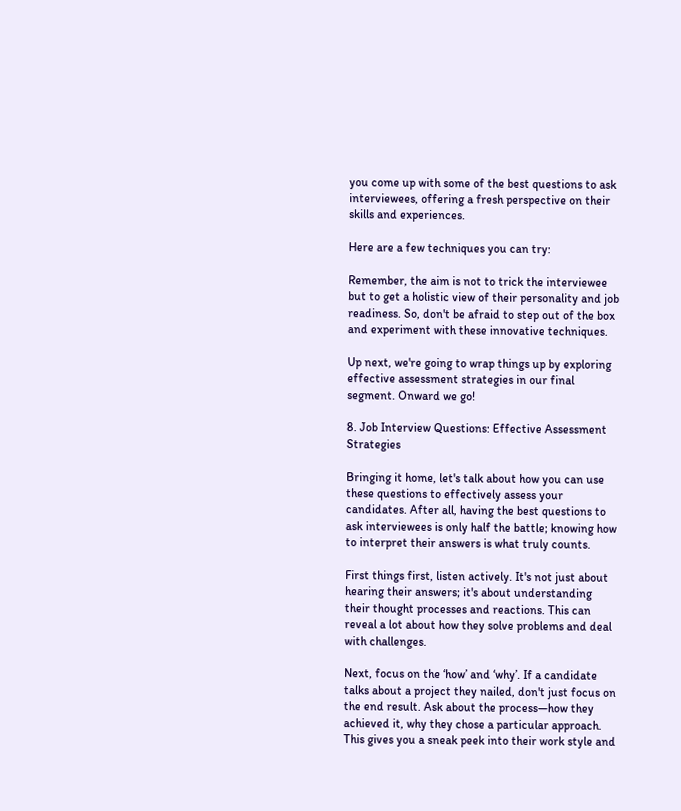you come up with some of the best questions to ask interviewees, offering a fresh perspective on their skills and experiences.

Here are a few techniques you can try:

Remember, the aim is not to trick the interviewee but to get a holistic view of their personality and job readiness. So, don't be afraid to step out of the box and experiment with these innovative techniques.

Up next, we're going to wrap things up by exploring effective assessment strategies in our final segment. Onward we go!

8. Job Interview Questions: Effective Assessment Strategies

Bringing it home, let's talk about how you can use these questions to effectively assess your candidates. After all, having the best questions to ask interviewees is only half the battle; knowing how to interpret their answers is what truly counts.

First things first, listen actively. It's not just about hearing their answers; it's about understanding their thought processes and reactions. This can reveal a lot about how they solve problems and deal with challenges.

Next, focus on the ‘how’ and ‘why’. If a candidate talks about a project they nailed, don't just focus on the end result. Ask about the process—how they achieved it, why they chose a particular approach. This gives you a sneak peek into their work style and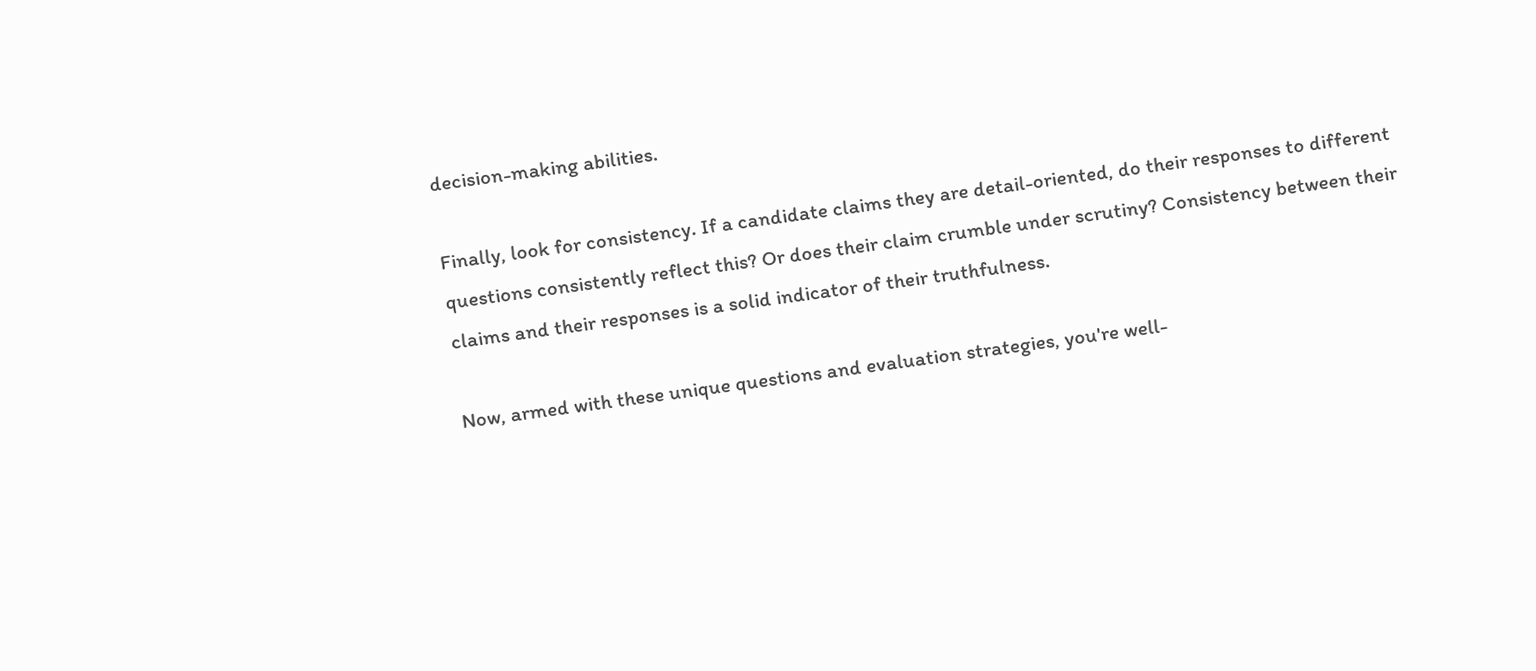decision-making abilities.

Finally, look for consistency. If a candidate claims they are detail-oriented, do their responses to different questions consistently reflect this? Or does their claim crumble under scrutiny? Consistency between their claims and their responses is a solid indicator of their truthfulness.

Now, armed with these unique questions and evaluation strategies, you're well-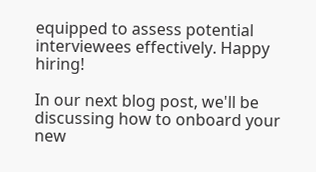equipped to assess potential interviewees effectively. Happy hiring!

In our next blog post, we'll be discussing how to onboard your new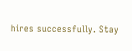hires successfully. Stay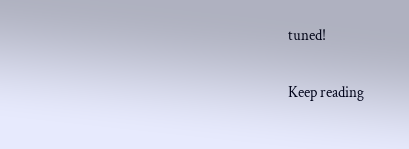tuned!

Keep reading